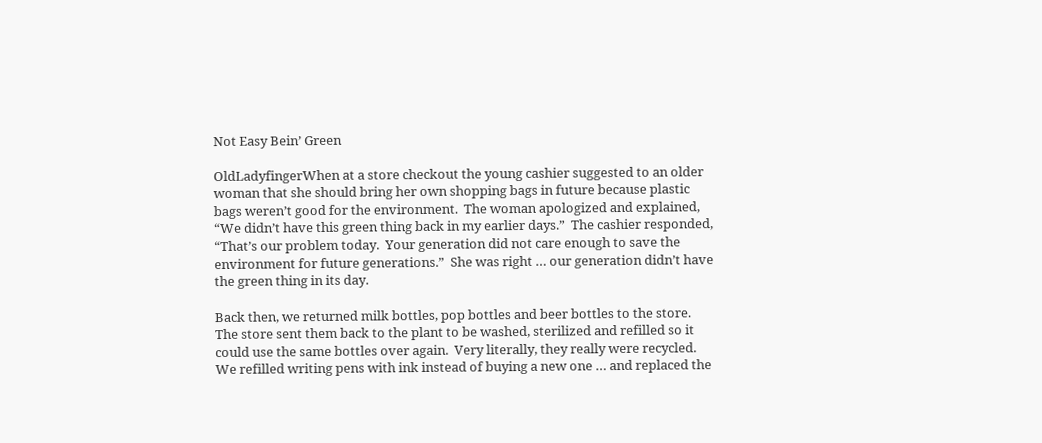Not Easy Bein’ Green

OldLadyfingerWhen at a store checkout the young cashier suggested to an older woman that she should bring her own shopping bags in future because plastic bags weren’t good for the environment.  The woman apologized and explained, “We didn’t have this green thing back in my earlier days.”  The cashier responded, “That’s our problem today.  Your generation did not care enough to save the environment for future generations.”  She was right … our generation didn’t have the green thing in its day.

Back then, we returned milk bottles, pop bottles and beer bottles to the store.  The store sent them back to the plant to be washed, sterilized and refilled so it could use the same bottles over again.  Very literally, they really were recycled.  We refilled writing pens with ink instead of buying a new one … and replaced the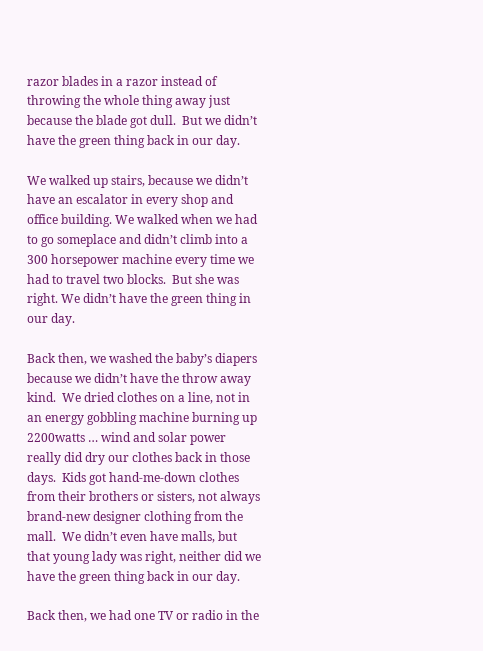razor blades in a razor instead of throwing the whole thing away just because the blade got dull.  But we didn’t have the green thing back in our day.

We walked up stairs, because we didn’t have an escalator in every shop and office building. We walked when we had to go someplace and didn’t climb into a 300 horsepower machine every time we had to travel two blocks.  But she was right. We didn’t have the green thing in our day.

Back then, we washed the baby’s diapers because we didn’t have the throw away kind.  We dried clothes on a line, not in an energy gobbling machine burning up 2200watts … wind and solar power really did dry our clothes back in those days.  Kids got hand-me-down clothes from their brothers or sisters, not always brand-new designer clothing from the mall.  We didn’t even have malls, but that young lady was right, neither did we have the green thing back in our day.

Back then, we had one TV or radio in the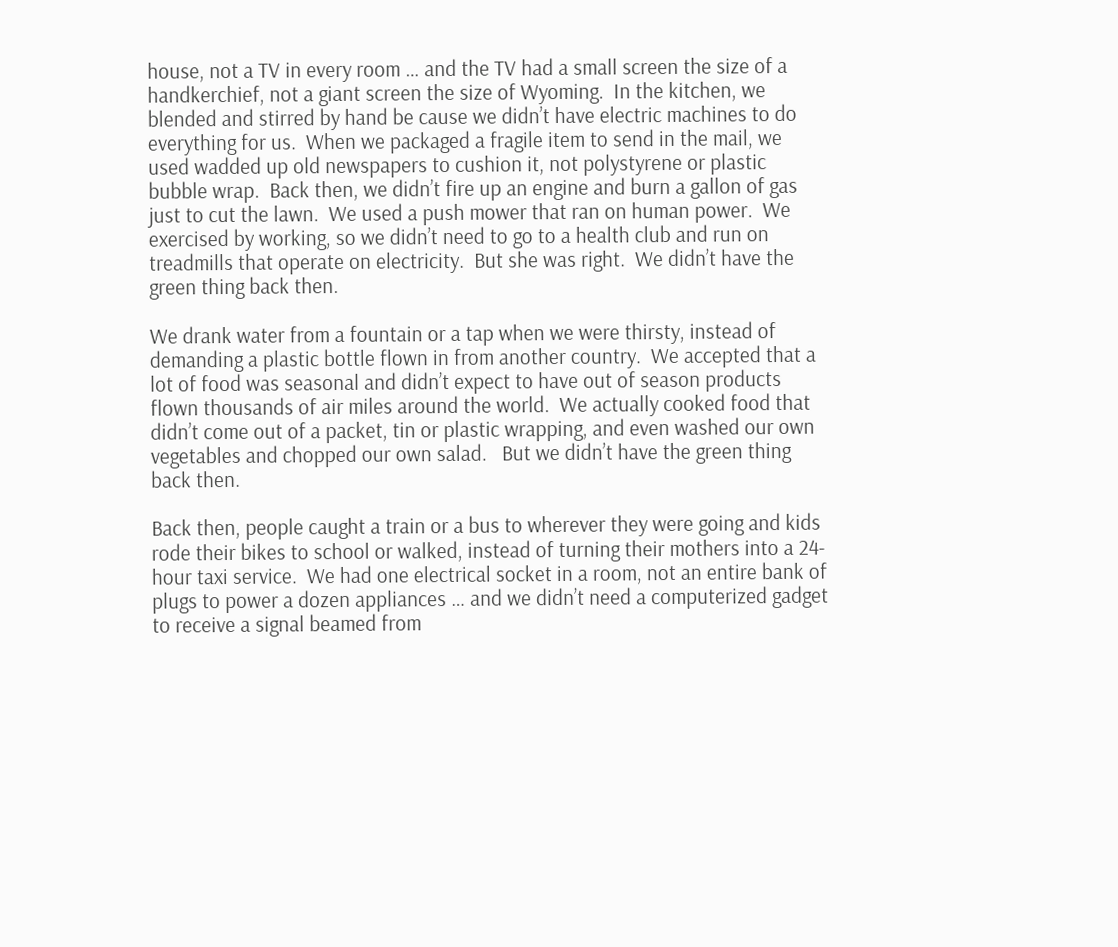house, not a TV in every room … and the TV had a small screen the size of a handkerchief, not a giant screen the size of Wyoming.  In the kitchen, we blended and stirred by hand be cause we didn’t have electric machines to do everything for us.  When we packaged a fragile item to send in the mail, we used wadded up old newspapers to cushion it, not polystyrene or plastic bubble wrap.  Back then, we didn’t fire up an engine and burn a gallon of gas just to cut the lawn.  We used a push mower that ran on human power.  We exercised by working, so we didn’t need to go to a health club and run on treadmills that operate on electricity.  But she was right.  We didn’t have the green thing back then.

We drank water from a fountain or a tap when we were thirsty, instead of demanding a plastic bottle flown in from another country.  We accepted that a lot of food was seasonal and didn’t expect to have out of season products flown thousands of air miles around the world.  We actually cooked food that didn’t come out of a packet, tin or plastic wrapping, and even washed our own vegetables and chopped our own salad.   But we didn’t have the green thing back then.

Back then, people caught a train or a bus to wherever they were going and kids rode their bikes to school or walked, instead of turning their mothers into a 24-hour taxi service.  We had one electrical socket in a room, not an entire bank of plugs to power a dozen appliances … and we didn’t need a computerized gadget to receive a signal beamed from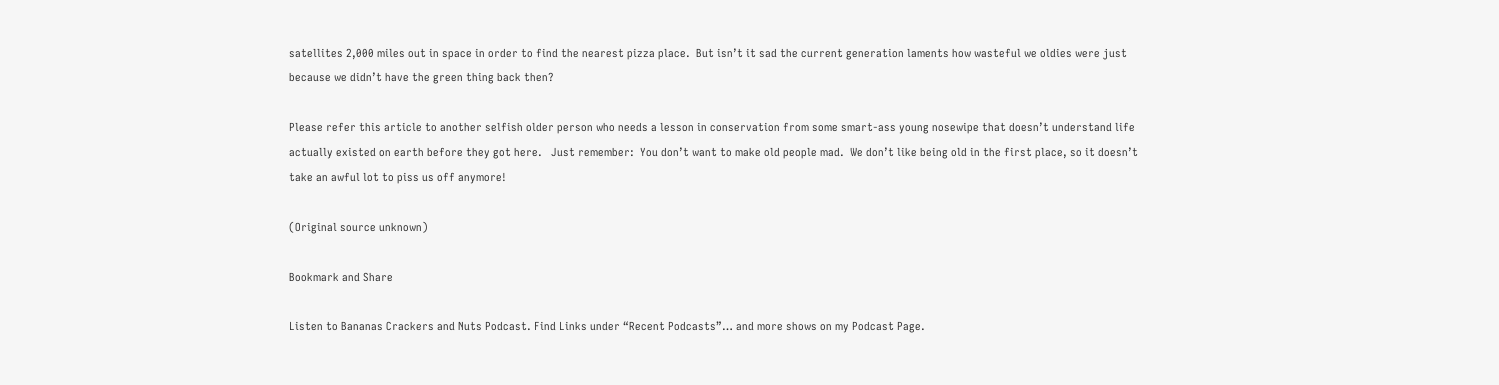satellites 2,000 miles out in space in order to find the nearest pizza place.  But isn’t it sad the current generation laments how wasteful we oldies were just because we didn’t have the green thing back then?

Please refer this article to another selfish older person who needs a lesson in conservation from some smart-ass young nosewipe that doesn’t understand life actually existed on earth before they got here.   Just remember:  You don’t want to make old people mad.  We don’t like being old in the first place, so it doesn’t take an awful lot to piss us off anymore!

(Original source unknown)

Bookmark and Share

Listen to Bananas Crackers and Nuts Podcast. Find Links under “Recent Podcasts”… and more shows on my Podcast Page.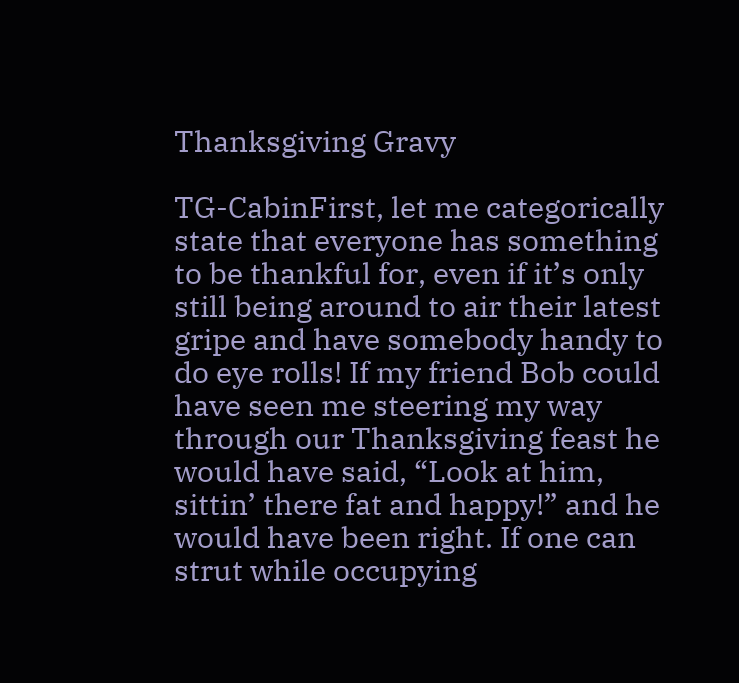Thanksgiving Gravy

TG-CabinFirst, let me categorically state that everyone has something to be thankful for, even if it’s only still being around to air their latest gripe and have somebody handy to do eye rolls! If my friend Bob could have seen me steering my way through our Thanksgiving feast he would have said, “Look at him, sittin’ there fat and happy!” and he would have been right. If one can strut while occupying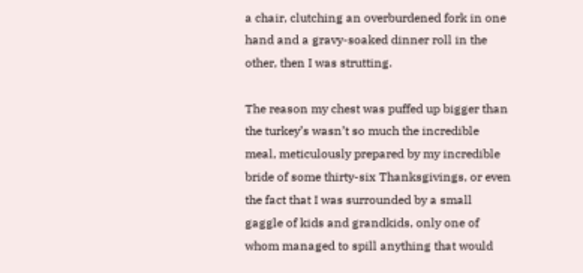a chair, clutching an overburdened fork in one hand and a gravy-soaked dinner roll in the other, then I was strutting.

The reason my chest was puffed up bigger than the turkey’s wasn’t so much the incredible meal, meticulously prepared by my incredible bride of some thirty-six Thanksgivings, or even the fact that I was surrounded by a small gaggle of kids and grandkids, only one of whom managed to spill anything that would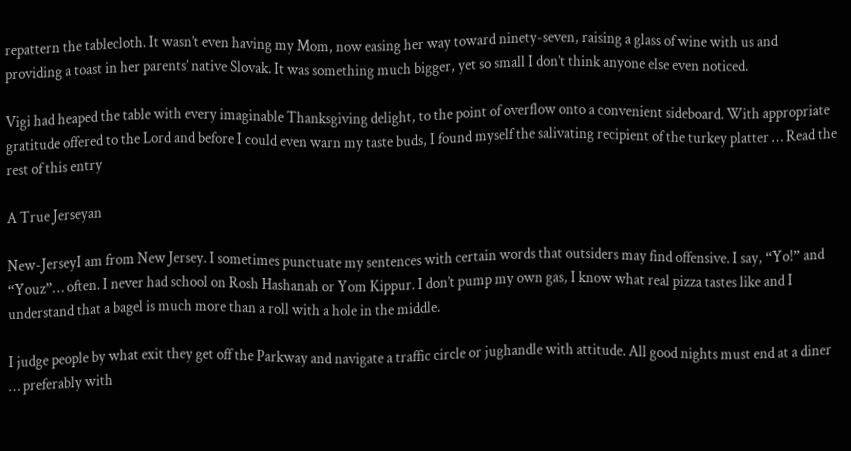repattern the tablecloth. It wasn’t even having my Mom, now easing her way toward ninety-seven, raising a glass of wine with us and providing a toast in her parents’ native Slovak. It was something much bigger, yet so small I don’t think anyone else even noticed.

Vigi had heaped the table with every imaginable Thanksgiving delight, to the point of overflow onto a convenient sideboard. With appropriate gratitude offered to the Lord and before I could even warn my taste buds, I found myself the salivating recipient of the turkey platter … Read the rest of this entry

A True Jerseyan

New-JerseyI am from New Jersey. I sometimes punctuate my sentences with certain words that outsiders may find offensive. I say, “Yo!” and “Youz”… often. I never had school on Rosh Hashanah or Yom Kippur. I don’t pump my own gas, I know what real pizza tastes like and I understand that a bagel is much more than a roll with a hole in the middle.

I judge people by what exit they get off the Parkway and navigate a traffic circle or jughandle with attitude. All good nights must end at a diner … preferably with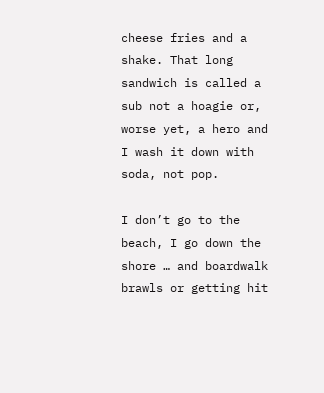cheese fries and a shake. That long sandwich is called a sub not a hoagie or, worse yet, a hero and I wash it down with soda, not pop.

I don’t go to the beach, I go down the shore … and boardwalk brawls or getting hit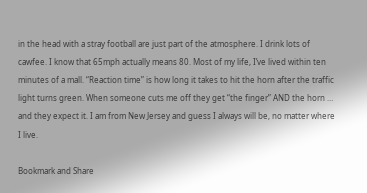in the head with a stray football are just part of the atmosphere. I drink lots of cawfee. I know that 65mph actually means 80. Most of my life, I’ve lived within ten minutes of a mall. “Reaction time” is how long it takes to hit the horn after the traffic light turns green. When someone cuts me off they get “the finger” AND the horn … and they expect it. I am from New Jersey and guess I always will be, no matter where I live.

Bookmark and Share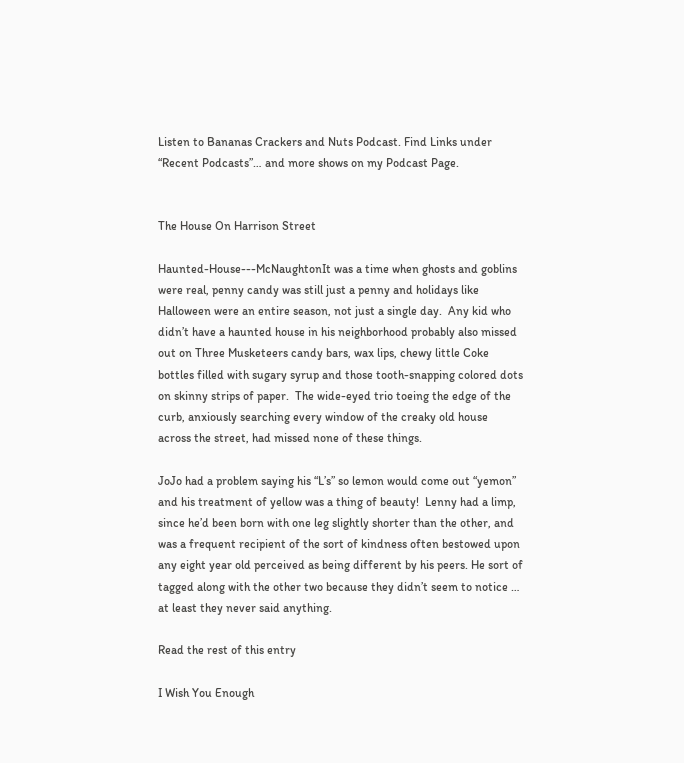Listen to Bananas Crackers and Nuts Podcast. Find Links under “Recent Podcasts”… and more shows on my Podcast Page.


The House On Harrison Street

Haunted-House---McNaughtonIt was a time when ghosts and goblins were real, penny candy was still just a penny and holidays like Halloween were an entire season, not just a single day.  Any kid who didn’t have a haunted house in his neighborhood probably also missed out on Three Musketeers candy bars, wax lips, chewy little Coke bottles filled with sugary syrup and those tooth-snapping colored dots on skinny strips of paper.  The wide-eyed trio toeing the edge of the curb, anxiously searching every window of the creaky old house across the street, had missed none of these things.

JoJo had a problem saying his “L’s” so lemon would come out “yemon” and his treatment of yellow was a thing of beauty!  Lenny had a limp, since he’d been born with one leg slightly shorter than the other, and was a frequent recipient of the sort of kindness often bestowed upon any eight year old perceived as being different by his peers. He sort of tagged along with the other two because they didn’t seem to notice … at least they never said anything.

Read the rest of this entry

I Wish You Enough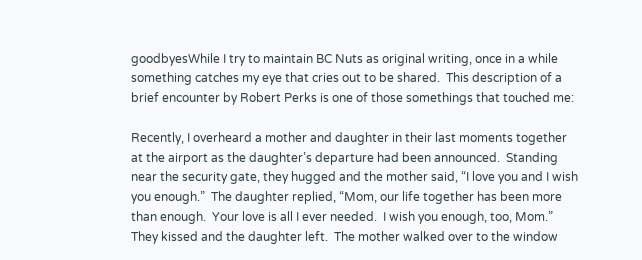goodbyesWhile I try to maintain BC Nuts as original writing, once in a while something catches my eye that cries out to be shared.  This description of a brief encounter by Robert Perks is one of those somethings that touched me:

Recently, I overheard a mother and daughter in their last moments together at the airport as the daughter’s departure had been announced.  Standing near the security gate, they hugged and the mother said, “I love you and I wish you enough.”  The daughter replied, “Mom, our life together has been more than enough.  Your love is all I ever needed.  I wish you enough, too, Mom.”  They kissed and the daughter left.  The mother walked over to the window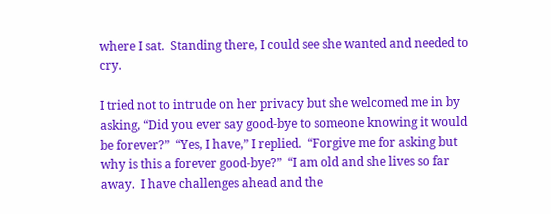where I sat.  Standing there, I could see she wanted and needed to cry.

I tried not to intrude on her privacy but she welcomed me in by asking, “Did you ever say good-bye to someone knowing it would be forever?”  “Yes, I have,” I replied.  “Forgive me for asking but why is this a forever good-bye?”  “I am old and she lives so far away.  I have challenges ahead and the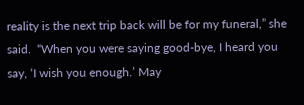reality is the next trip back will be for my funeral,” she said.  “When you were saying good-bye, I heard you say, ‘I wish you enough.’ May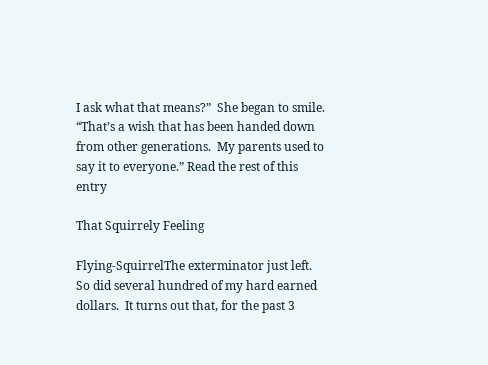I ask what that means?”  She began to smile.  “That’s a wish that has been handed down from other generations.  My parents used to say it to everyone.” Read the rest of this entry

That Squirrely Feeling

Flying-SquirrelThe exterminator just left.  So did several hundred of my hard earned dollars.  It turns out that, for the past 3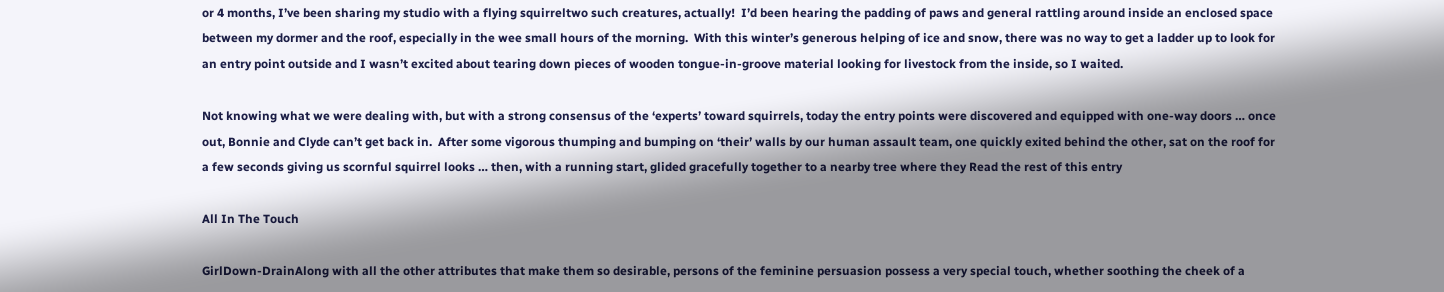or 4 months, I’ve been sharing my studio with a flying squirreltwo such creatures, actually!  I’d been hearing the padding of paws and general rattling around inside an enclosed space between my dormer and the roof, especially in the wee small hours of the morning.  With this winter’s generous helping of ice and snow, there was no way to get a ladder up to look for an entry point outside and I wasn’t excited about tearing down pieces of wooden tongue-in-groove material looking for livestock from the inside, so I waited.

Not knowing what we were dealing with, but with a strong consensus of the ‘experts’ toward squirrels, today the entry points were discovered and equipped with one-way doors … once out, Bonnie and Clyde can’t get back in.  After some vigorous thumping and bumping on ‘their’ walls by our human assault team, one quickly exited behind the other, sat on the roof for a few seconds giving us scornful squirrel looks … then, with a running start, glided gracefully together to a nearby tree where they Read the rest of this entry

All In The Touch

GirlDown-DrainAlong with all the other attributes that make them so desirable, persons of the feminine persuasion possess a very special touch, whether soothing the cheek of a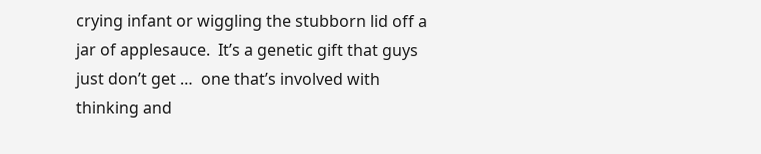crying infant or wiggling the stubborn lid off a jar of applesauce.  It’s a genetic gift that guys just don’t get …  one that’s involved with thinking and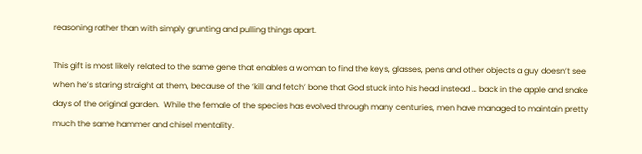reasoning rather than with simply grunting and pulling things apart.

This gift is most likely related to the same gene that enables a woman to find the keys, glasses, pens and other objects a guy doesn’t see when he’s staring straight at them, because of the ‘kill and fetch’ bone that God stuck into his head instead … back in the apple and snake days of the original garden.  While the female of the species has evolved through many centuries, men have managed to maintain pretty much the same hammer and chisel mentality.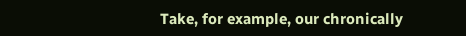Take, for example, our chronically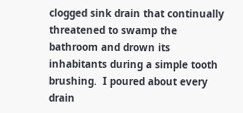clogged sink drain that continually threatened to swamp the bathroom and drown its inhabitants during a simple tooth brushing.  I poured about every drain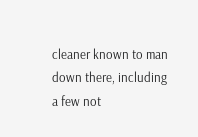cleaner known to man down there, including a few not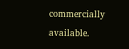commercially available.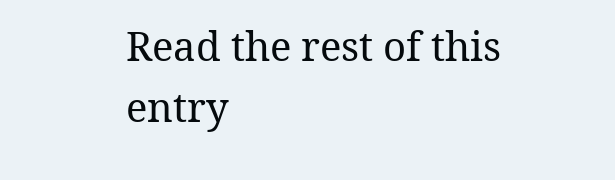Read the rest of this entry